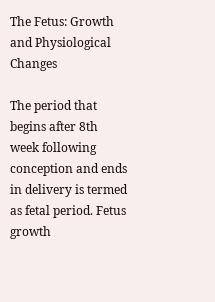The Fetus: Growth and Physiological Changes

The period that begins after 8th week following conception and ends in delivery is termed as fetal period. Fetus growth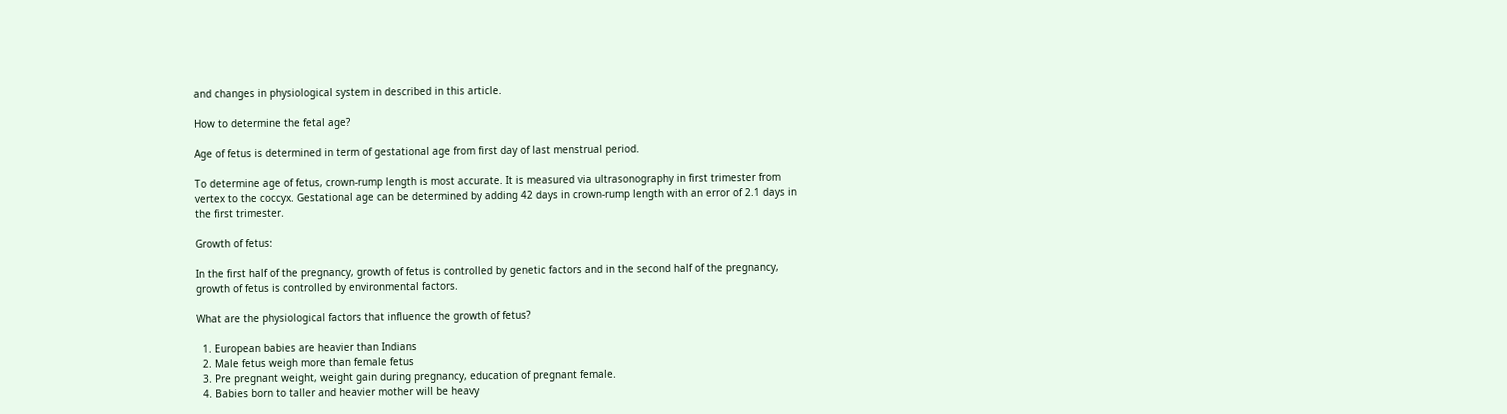and changes in physiological system in described in this article.

How to determine the fetal age?

Age of fetus is determined in term of gestational age from first day of last menstrual period.

To determine age of fetus, crown-rump length is most accurate. It is measured via ultrasonography in first trimester from vertex to the coccyx. Gestational age can be determined by adding 42 days in crown-rump length with an error of 2.1 days in the first trimester.

Growth of fetus:

In the first half of the pregnancy, growth of fetus is controlled by genetic factors and in the second half of the pregnancy, growth of fetus is controlled by environmental factors.

What are the physiological factors that influence the growth of fetus?

  1. European babies are heavier than Indians
  2. Male fetus weigh more than female fetus
  3. Pre pregnant weight, weight gain during pregnancy, education of pregnant female.
  4. Babies born to taller and heavier mother will be heavy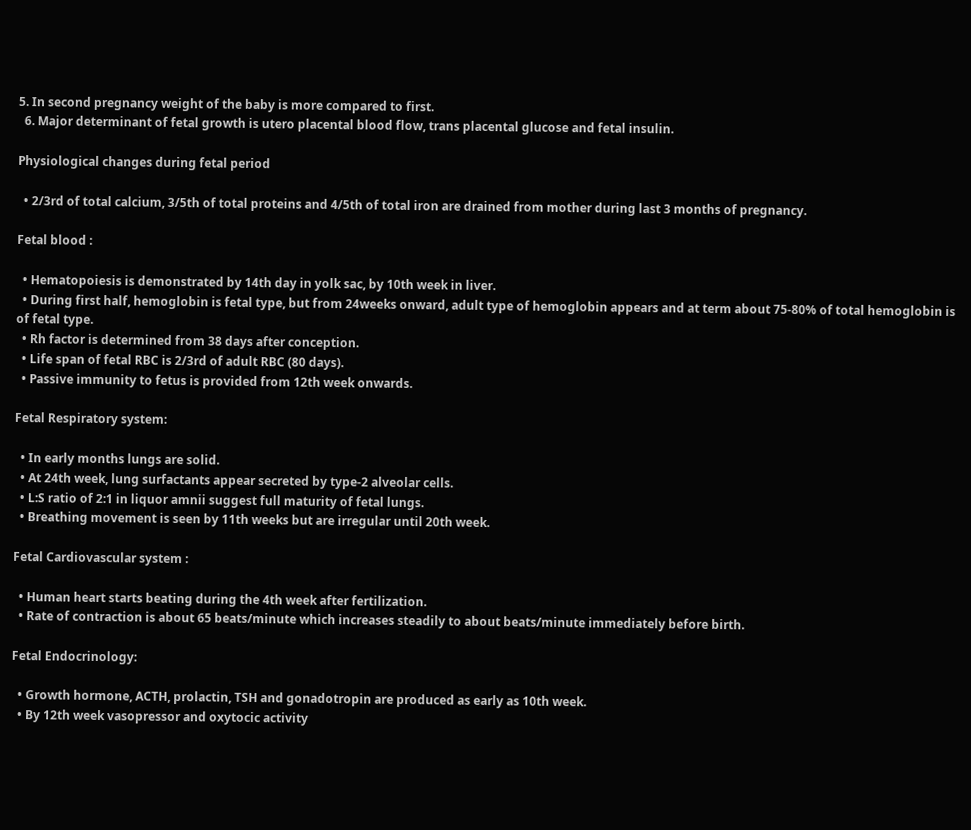5. In second pregnancy weight of the baby is more compared to first.
  6. Major determinant of fetal growth is utero placental blood flow, trans placental glucose and fetal insulin.

Physiological changes during fetal period

  • 2/3rd of total calcium, 3/5th of total proteins and 4/5th of total iron are drained from mother during last 3 months of pregnancy.

Fetal blood :

  • Hematopoiesis is demonstrated by 14th day in yolk sac, by 10th week in liver.
  • During first half, hemoglobin is fetal type, but from 24weeks onward, adult type of hemoglobin appears and at term about 75-80% of total hemoglobin is of fetal type.
  • Rh factor is determined from 38 days after conception.
  • Life span of fetal RBC is 2/3rd of adult RBC (80 days).
  • Passive immunity to fetus is provided from 12th week onwards.

Fetal Respiratory system:

  • In early months lungs are solid.
  • At 24th week, lung surfactants appear secreted by type-2 alveolar cells.
  • L:S ratio of 2:1 in liquor amnii suggest full maturity of fetal lungs.
  • Breathing movement is seen by 11th weeks but are irregular until 20th week.

Fetal Cardiovascular system :

  • Human heart starts beating during the 4th week after fertilization.
  • Rate of contraction is about 65 beats/minute which increases steadily to about beats/minute immediately before birth.

Fetal Endocrinology:

  • Growth hormone, ACTH, prolactin, TSH and gonadotropin are produced as early as 10th week.
  • By 12th week vasopressor and oxytocic activity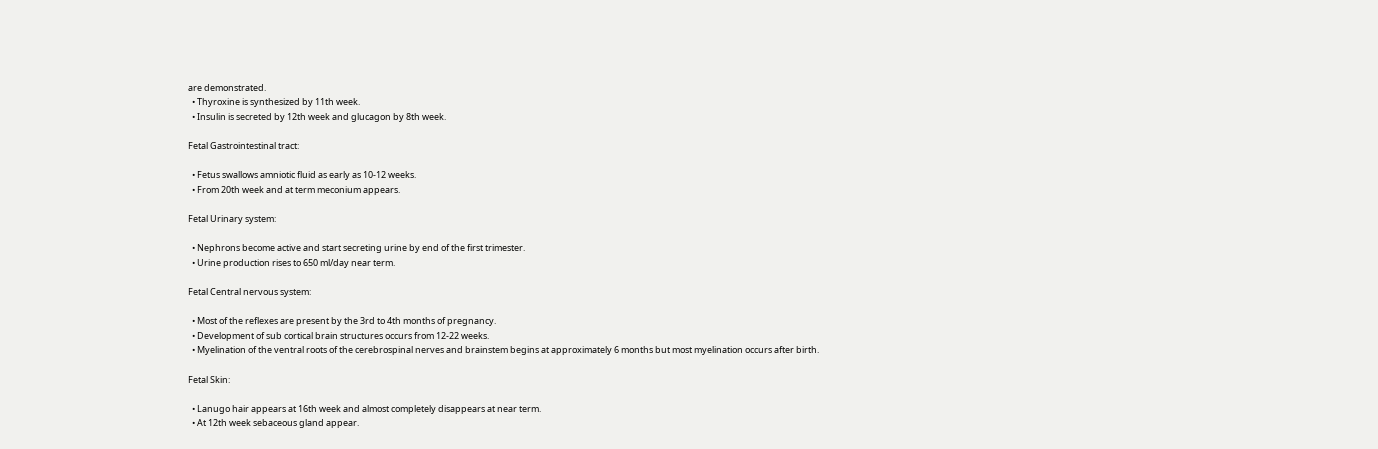are demonstrated.
  • Thyroxine is synthesized by 11th week.
  • Insulin is secreted by 12th week and glucagon by 8th week.

Fetal Gastrointestinal tract:

  • Fetus swallows amniotic fluid as early as 10-12 weeks.
  • From 20th week and at term meconium appears.

Fetal Urinary system:

  • Nephrons become active and start secreting urine by end of the first trimester.
  • Urine production rises to 650 ml/day near term.

Fetal Central nervous system:

  • Most of the reflexes are present by the 3rd to 4th months of pregnancy.
  • Development of sub cortical brain structures occurs from 12-22 weeks.
  • Myelination of the ventral roots of the cerebrospinal nerves and brainstem begins at approximately 6 months but most myelination occurs after birth.

Fetal Skin:

  • Lanugo hair appears at 16th week and almost completely disappears at near term.
  • At 12th week sebaceous gland appear.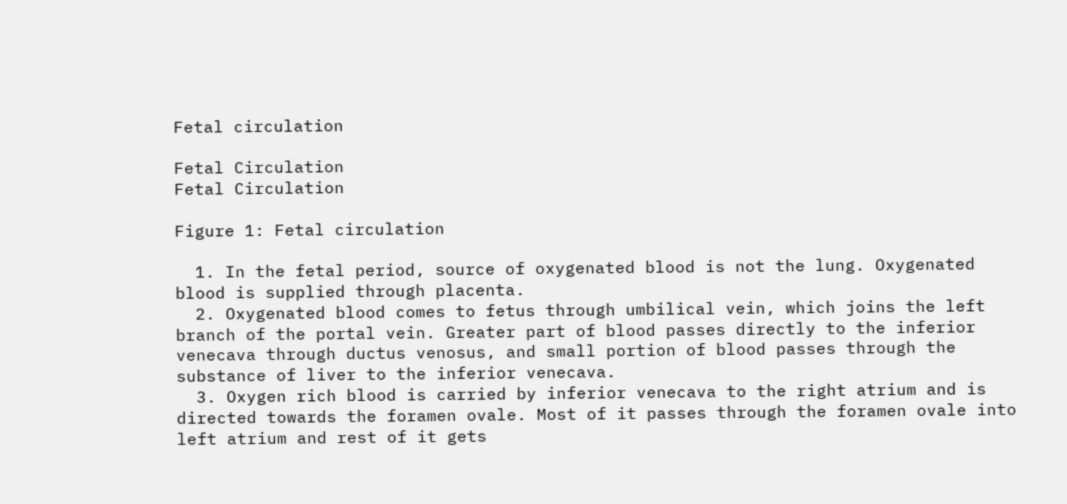Fetal circulation

Fetal Circulation
Fetal Circulation

Figure 1: Fetal circulation

  1. In the fetal period, source of oxygenated blood is not the lung. Oxygenated blood is supplied through placenta.
  2. Oxygenated blood comes to fetus through umbilical vein, which joins the left branch of the portal vein. Greater part of blood passes directly to the inferior venecava through ductus venosus, and small portion of blood passes through the substance of liver to the inferior venecava.
  3. Oxygen rich blood is carried by inferior venecava to the right atrium and is directed towards the foramen ovale. Most of it passes through the foramen ovale into left atrium and rest of it gets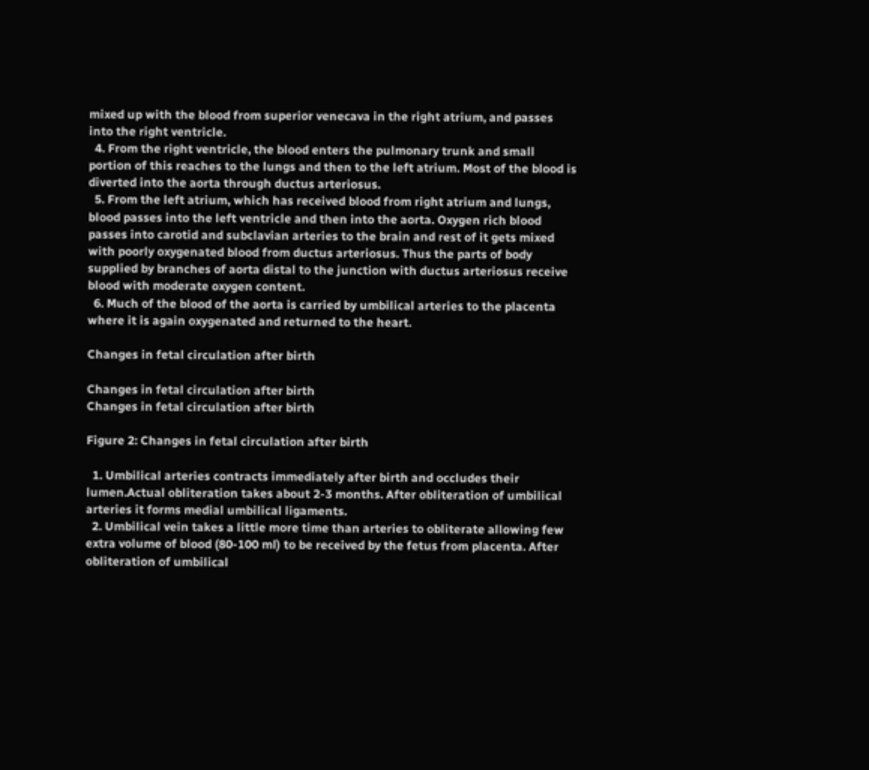mixed up with the blood from superior venecava in the right atrium, and passes into the right ventricle.
  4. From the right ventricle, the blood enters the pulmonary trunk and small portion of this reaches to the lungs and then to the left atrium. Most of the blood is diverted into the aorta through ductus arteriosus.
  5. From the left atrium, which has received blood from right atrium and lungs, blood passes into the left ventricle and then into the aorta. Oxygen rich blood passes into carotid and subclavian arteries to the brain and rest of it gets mixed with poorly oxygenated blood from ductus arteriosus. Thus the parts of body supplied by branches of aorta distal to the junction with ductus arteriosus receive blood with moderate oxygen content.
  6. Much of the blood of the aorta is carried by umbilical arteries to the placenta where it is again oxygenated and returned to the heart.

Changes in fetal circulation after birth

Changes in fetal circulation after birth
Changes in fetal circulation after birth

Figure 2: Changes in fetal circulation after birth

  1. Umbilical arteries contracts immediately after birth and occludes their lumen.Actual obliteration takes about 2-3 months. After obliteration of umbilical arteries it forms medial umbilical ligaments.
  2. Umbilical vein takes a little more time than arteries to obliterate allowing few extra volume of blood (80-100 ml) to be received by the fetus from placenta. After obliteration of umbilical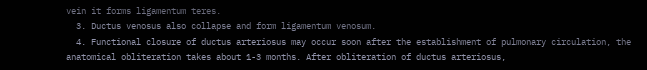vein it forms ligamentum teres.
  3. Ductus venosus also collapse and form ligamentum venosum.
  4. Functional closure of ductus arteriosus may occur soon after the establishment of pulmonary circulation, the anatomical obliteration takes about 1-3 months. After obliteration of ductus arteriosus,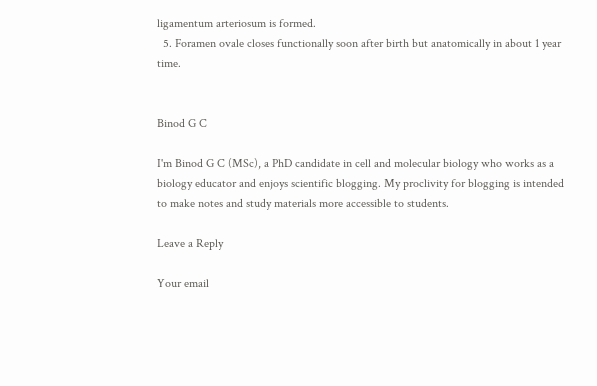ligamentum arteriosum is formed.
  5. Foramen ovale closes functionally soon after birth but anatomically in about 1 year time.


Binod G C

I'm Binod G C (MSc), a PhD candidate in cell and molecular biology who works as a biology educator and enjoys scientific blogging. My proclivity for blogging is intended to make notes and study materials more accessible to students.

Leave a Reply

Your email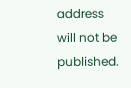address will not be published.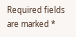Required fields are marked *